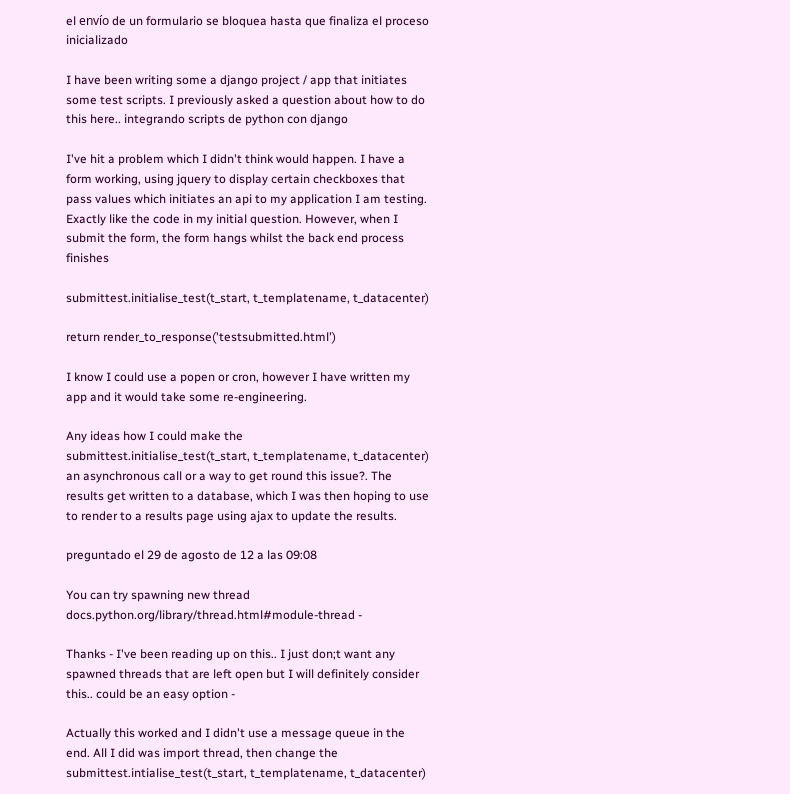el envío de un formulario se bloquea hasta que finaliza el proceso inicializado

I have been writing some a django project / app that initiates some test scripts. I previously asked a question about how to do this here.. integrando scripts de python con django

I've hit a problem which I didn't think would happen. I have a form working, using jquery to display certain checkboxes that pass values which initiates an api to my application I am testing. Exactly like the code in my initial question. However, when I submit the form, the form hangs whilst the back end process finishes

submittest.initialise_test(t_start, t_templatename, t_datacenter)

return render_to_response('testsubmitted.html')

I know I could use a popen or cron, however I have written my app and it would take some re-engineering.

Any ideas how I could make the submittest.initialise_test(t_start, t_templatename, t_datacenter) an asynchronous call or a way to get round this issue?. The results get written to a database, which I was then hoping to use to render to a results page using ajax to update the results.

preguntado el 29 de agosto de 12 a las 09:08

You can try spawning new thread docs.python.org/library/thread.html#module-thread -

Thanks - I've been reading up on this.. I just don;t want any spawned threads that are left open but I will definitely consider this.. could be an easy option -

Actually this worked and I didn't use a message queue in the end. All I did was import thread, then change the submittest.intialise_test(t_start, t_templatename, t_datacenter)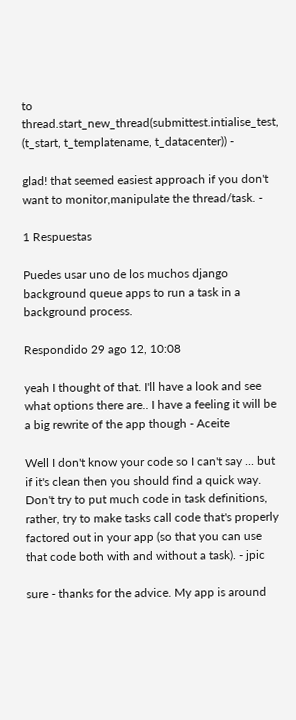to thread.start_new_thread(submittest.intialise_test, (t_start, t_templatename, t_datacenter)) -

glad! that seemed easiest approach if you don't want to monitor,manipulate the thread/task. -

1 Respuestas

Puedes usar uno de los muchos django background queue apps to run a task in a background process.

Respondido 29 ago 12, 10:08

yeah I thought of that. I'll have a look and see what options there are.. I have a feeling it will be a big rewrite of the app though - Aceite

Well I don't know your code so I can't say ... but if it's clean then you should find a quick way. Don't try to put much code in task definitions, rather, try to make tasks call code that's properly factored out in your app (so that you can use that code both with and without a task). - jpic

sure - thanks for the advice. My app is around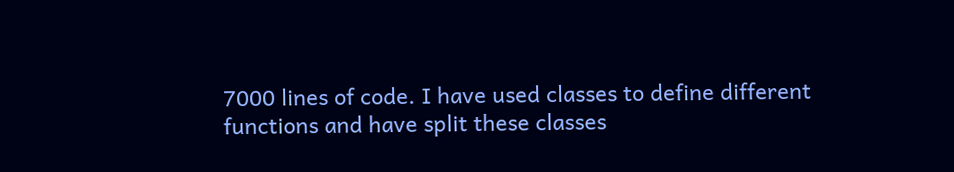7000 lines of code. I have used classes to define different functions and have split these classes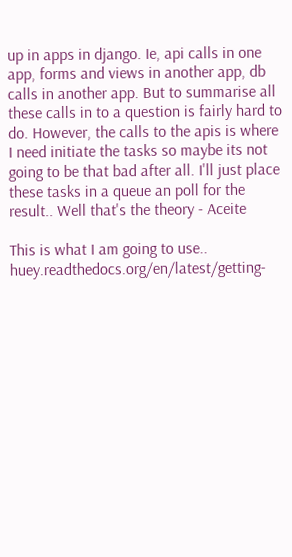up in apps in django. Ie, api calls in one app, forms and views in another app, db calls in another app. But to summarise all these calls in to a question is fairly hard to do. However, the calls to the apis is where I need initiate the tasks so maybe its not going to be that bad after all. I'll just place these tasks in a queue an poll for the result.. Well that's the theory - Aceite

This is what I am going to use.. huey.readthedocs.org/en/latest/getting-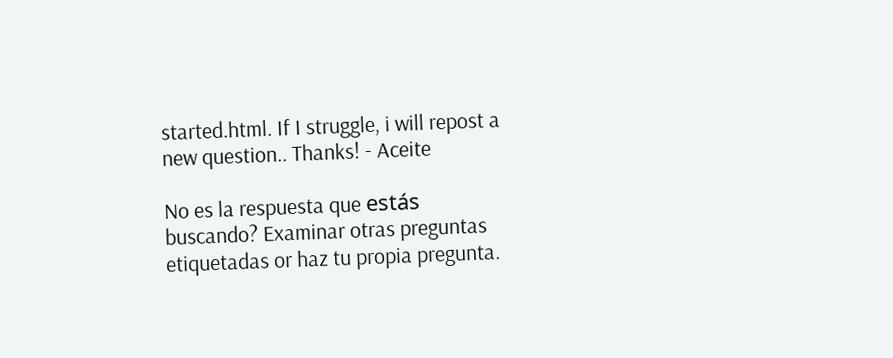started.html. If I struggle, i will repost a new question.. Thanks! - Aceite

No es la respuesta que estás buscando? Examinar otras preguntas etiquetadas or haz tu propia pregunta.